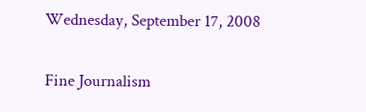Wednesday, September 17, 2008

Fine Journalism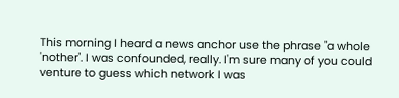This morning I heard a news anchor use the phrase "a whole 'nother". I was confounded, really. I'm sure many of you could venture to guess which network I was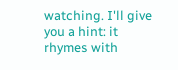watching. I'll give you a hint: it rhymes with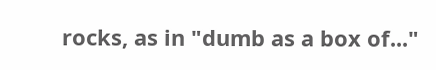rocks, as in "dumb as a box of..."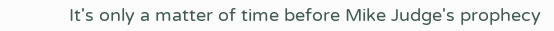It's only a matter of time before Mike Judge's prophecy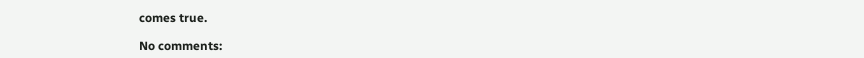comes true.

No comments: